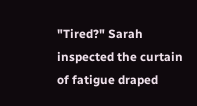"Tired?" Sarah inspected the curtain of fatigue draped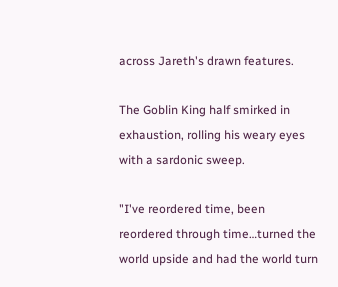across Jareth's drawn features.

The Goblin King half smirked in exhaustion, rolling his weary eyes with a sardonic sweep.

"I've reordered time, been reordered through time…turned the world upside and had the world turn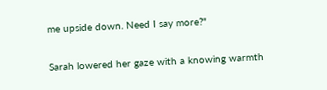me upside down. Need I say more?"

Sarah lowered her gaze with a knowing warmth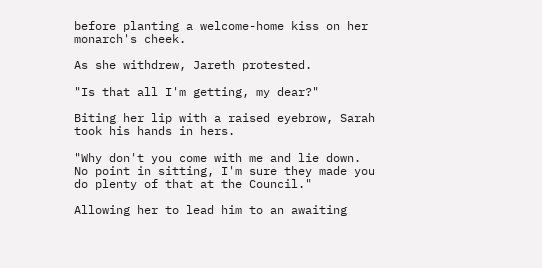before planting a welcome-home kiss on her monarch's cheek.

As she withdrew, Jareth protested.

"Is that all I'm getting, my dear?"

Biting her lip with a raised eyebrow, Sarah took his hands in hers.

"Why don't you come with me and lie down. No point in sitting, I'm sure they made you do plenty of that at the Council."

Allowing her to lead him to an awaiting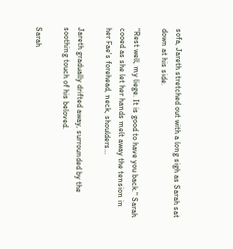sofa, Jareth stretched out with a long sigh as Sarah sat down at his side.

"Rest well, my liege. It is good to have you back." Sarah cooed as she let her hands melt away the tension in her Fae's forehead, neck, shoulders…

Jareth gradually drifted away, surrounded by the soothing touch of his beloved.

Sarah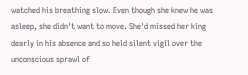watched his breathing slow. Even though she knew he was asleep, she didn't want to move. She'd missed her king dearly in his absence and so held silent vigil over the unconscious sprawl of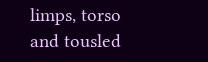limps, torso and tousled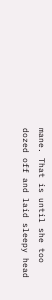mane. That is until she too dozed off and laid sleepy head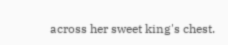across her sweet king's chest.